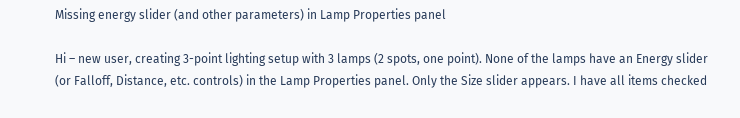Missing energy slider (and other parameters) in Lamp Properties panel

Hi – new user, creating 3-point lighting setup with 3 lamps (2 spots, one point). None of the lamps have an Energy slider (or Falloff, Distance, etc. controls) in the Lamp Properties panel. Only the Size slider appears. I have all items checked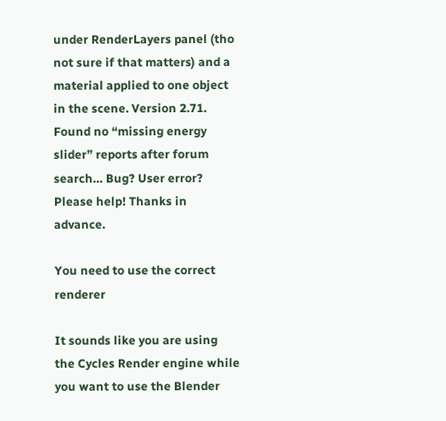under RenderLayers panel (tho not sure if that matters) and a material applied to one object in the scene. Version 2.71. Found no “missing energy slider” reports after forum search… Bug? User error? Please help! Thanks in advance.

You need to use the correct renderer

It sounds like you are using the Cycles Render engine while you want to use the Blender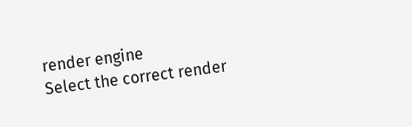render engine
Select the correct render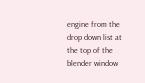engine from the drop down list at the top of the blender window